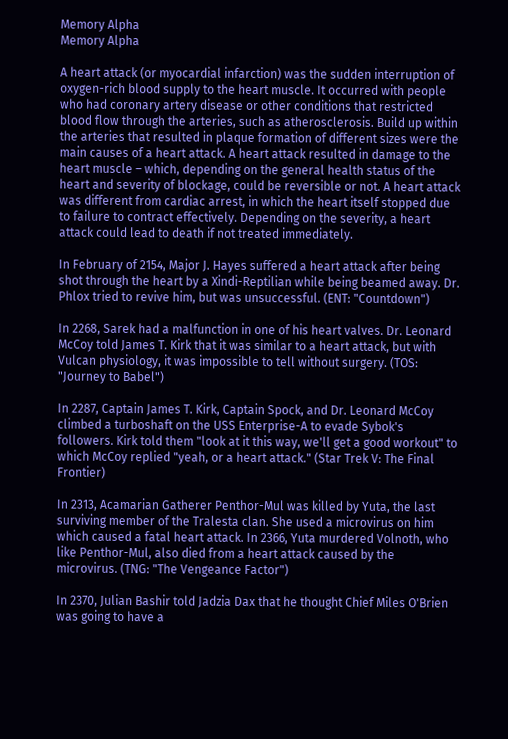Memory Alpha
Memory Alpha

A heart attack (or myocardial infarction) was the sudden interruption of oxygen-rich blood supply to the heart muscle. It occurred with people who had coronary artery disease or other conditions that restricted blood flow through the arteries, such as atherosclerosis. Build up within the arteries that resulted in plaque formation of different sizes were the main causes of a heart attack. A heart attack resulted in damage to the heart muscle – which, depending on the general health status of the heart and severity of blockage, could be reversible or not. A heart attack was different from cardiac arrest, in which the heart itself stopped due to failure to contract effectively. Depending on the severity, a heart attack could lead to death if not treated immediately.

In February of 2154, Major J. Hayes suffered a heart attack after being shot through the heart by a Xindi-Reptilian while being beamed away. Dr. Phlox tried to revive him, but was unsuccessful. (ENT: "Countdown")

In 2268, Sarek had a malfunction in one of his heart valves. Dr. Leonard McCoy told James T. Kirk that it was similar to a heart attack, but with Vulcan physiology, it was impossible to tell without surgery. (TOS: "Journey to Babel")

In 2287, Captain James T. Kirk, Captain Spock, and Dr. Leonard McCoy climbed a turboshaft on the USS Enterprise-A to evade Sybok's followers. Kirk told them "look at it this way, we'll get a good workout" to which McCoy replied "yeah, or a heart attack." (Star Trek V: The Final Frontier)

In 2313, Acamarian Gatherer Penthor-Mul was killed by Yuta, the last surviving member of the Tralesta clan. She used a microvirus on him which caused a fatal heart attack. In 2366, Yuta murdered Volnoth, who like Penthor-Mul, also died from a heart attack caused by the microvirus. (TNG: "The Vengeance Factor")

In 2370, Julian Bashir told Jadzia Dax that he thought Chief Miles O'Brien was going to have a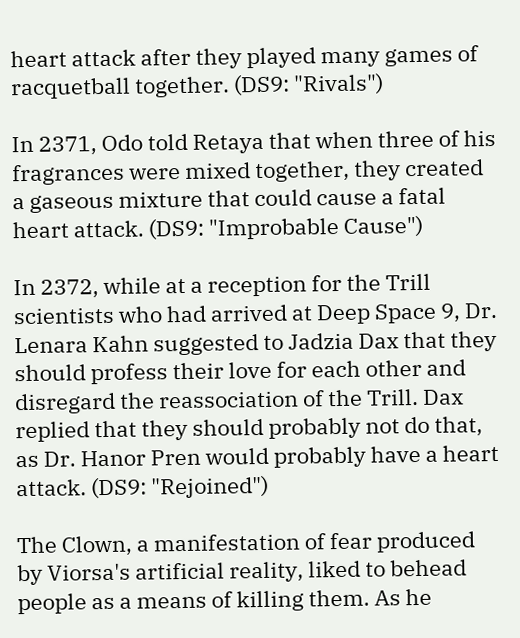heart attack after they played many games of racquetball together. (DS9: "Rivals")

In 2371, Odo told Retaya that when three of his fragrances were mixed together, they created a gaseous mixture that could cause a fatal heart attack. (DS9: "Improbable Cause")

In 2372, while at a reception for the Trill scientists who had arrived at Deep Space 9, Dr. Lenara Kahn suggested to Jadzia Dax that they should profess their love for each other and disregard the reassociation of the Trill. Dax replied that they should probably not do that, as Dr. Hanor Pren would probably have a heart attack. (DS9: "Rejoined")

The Clown, a manifestation of fear produced by Viorsa's artificial reality, liked to behead people as a means of killing them. As he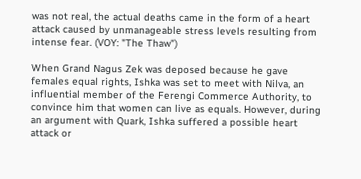was not real, the actual deaths came in the form of a heart attack caused by unmanageable stress levels resulting from intense fear. (VOY: "The Thaw")

When Grand Nagus Zek was deposed because he gave females equal rights, Ishka was set to meet with Nilva, an influential member of the Ferengi Commerce Authority, to convince him that women can live as equals. However, during an argument with Quark, Ishka suffered a possible heart attack or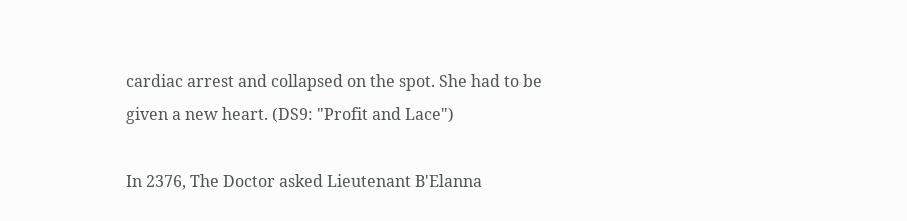cardiac arrest and collapsed on the spot. She had to be given a new heart. (DS9: "Profit and Lace")

In 2376, The Doctor asked Lieutenant B'Elanna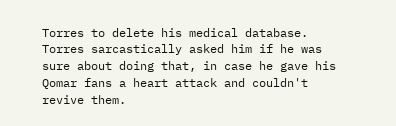Torres to delete his medical database. Torres sarcastically asked him if he was sure about doing that, in case he gave his Qomar fans a heart attack and couldn't revive them.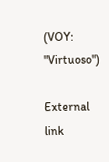(VOY: "Virtuoso")

External link